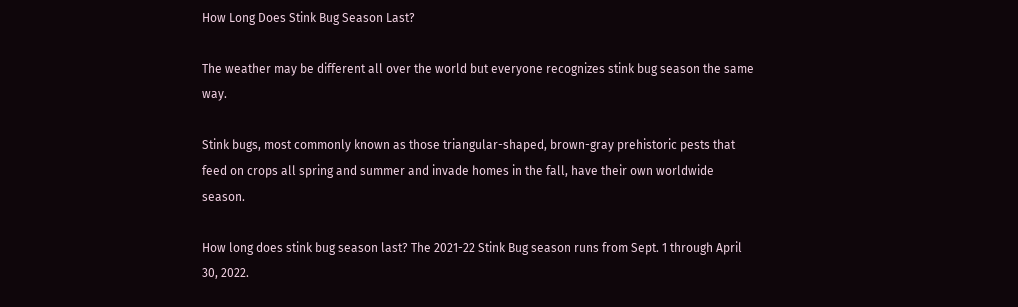How Long Does Stink Bug Season Last?

The weather may be different all over the world but everyone recognizes stink bug season the same way.

Stink bugs, most commonly known as those triangular-shaped, brown-gray prehistoric pests that feed on crops all spring and summer and invade homes in the fall, have their own worldwide season.

How long does stink bug season last? The 2021-22 Stink Bug season runs from Sept. 1 through April 30, 2022.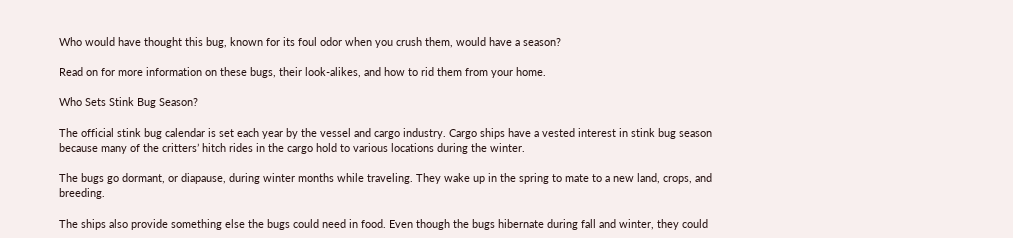Who would have thought this bug, known for its foul odor when you crush them, would have a season?

Read on for more information on these bugs, their look-alikes, and how to rid them from your home.

Who Sets Stink Bug Season?

The official stink bug calendar is set each year by the vessel and cargo industry. Cargo ships have a vested interest in stink bug season because many of the critters’ hitch rides in the cargo hold to various locations during the winter.

The bugs go dormant, or diapause, during winter months while traveling. They wake up in the spring to mate to a new land, crops, and breeding.

The ships also provide something else the bugs could need in food. Even though the bugs hibernate during fall and winter, they could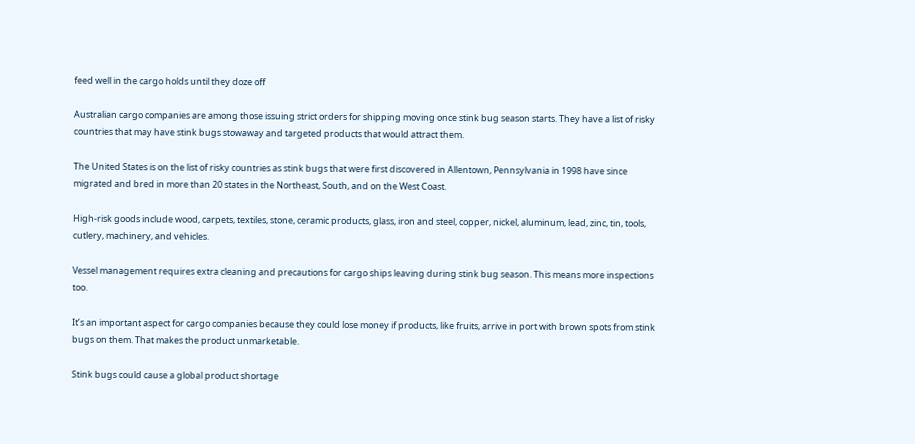feed well in the cargo holds until they doze off

Australian cargo companies are among those issuing strict orders for shipping moving once stink bug season starts. They have a list of risky countries that may have stink bugs stowaway and targeted products that would attract them.

The United States is on the list of risky countries as stink bugs that were first discovered in Allentown, Pennsylvania in 1998 have since migrated and bred in more than 20 states in the Northeast, South, and on the West Coast.

High-risk goods include wood, carpets, textiles, stone, ceramic products, glass, iron and steel, copper, nickel, aluminum, lead, zinc, tin, tools, cutlery, machinery, and vehicles.

Vessel management requires extra cleaning and precautions for cargo ships leaving during stink bug season. This means more inspections too.

It’s an important aspect for cargo companies because they could lose money if products, like fruits, arrive in port with brown spots from stink bugs on them. That makes the product unmarketable.

Stink bugs could cause a global product shortage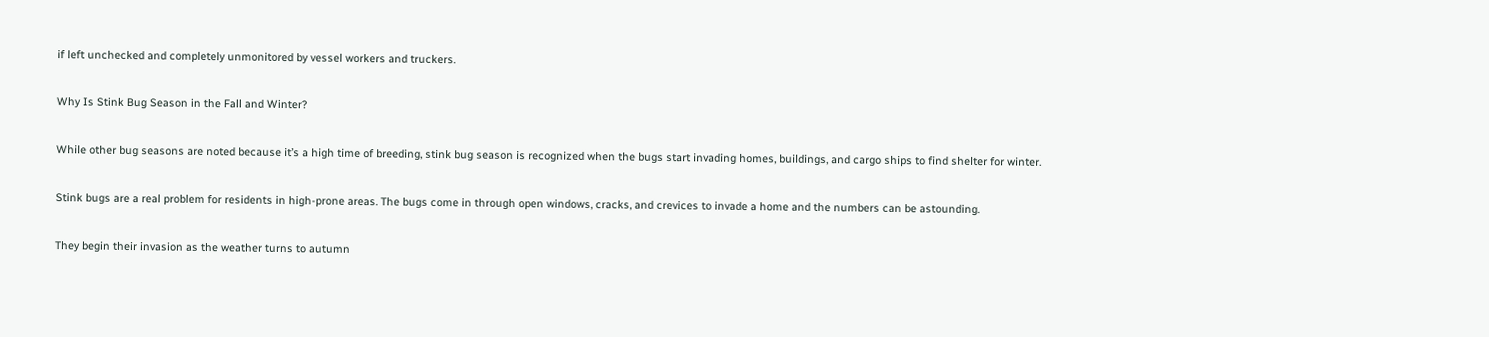if left unchecked and completely unmonitored by vessel workers and truckers.

Why Is Stink Bug Season in the Fall and Winter?

While other bug seasons are noted because it’s a high time of breeding, stink bug season is recognized when the bugs start invading homes, buildings, and cargo ships to find shelter for winter.

Stink bugs are a real problem for residents in high-prone areas. The bugs come in through open windows, cracks, and crevices to invade a home and the numbers can be astounding.

They begin their invasion as the weather turns to autumn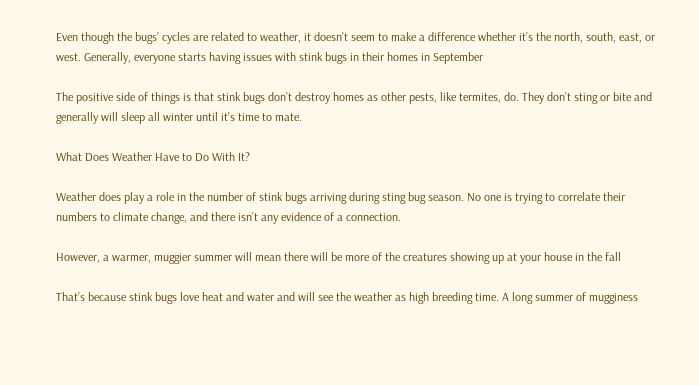Even though the bugs’ cycles are related to weather, it doesn’t seem to make a difference whether it’s the north, south, east, or west. Generally, everyone starts having issues with stink bugs in their homes in September

The positive side of things is that stink bugs don’t destroy homes as other pests, like termites, do. They don’t sting or bite and generally will sleep all winter until it’s time to mate.

What Does Weather Have to Do With It?

Weather does play a role in the number of stink bugs arriving during sting bug season. No one is trying to correlate their numbers to climate change, and there isn’t any evidence of a connection.

However, a warmer, muggier summer will mean there will be more of the creatures showing up at your house in the fall

That’s because stink bugs love heat and water and will see the weather as high breeding time. A long summer of mugginess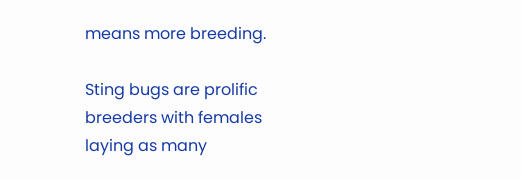means more breeding.

Sting bugs are prolific breeders with females laying as many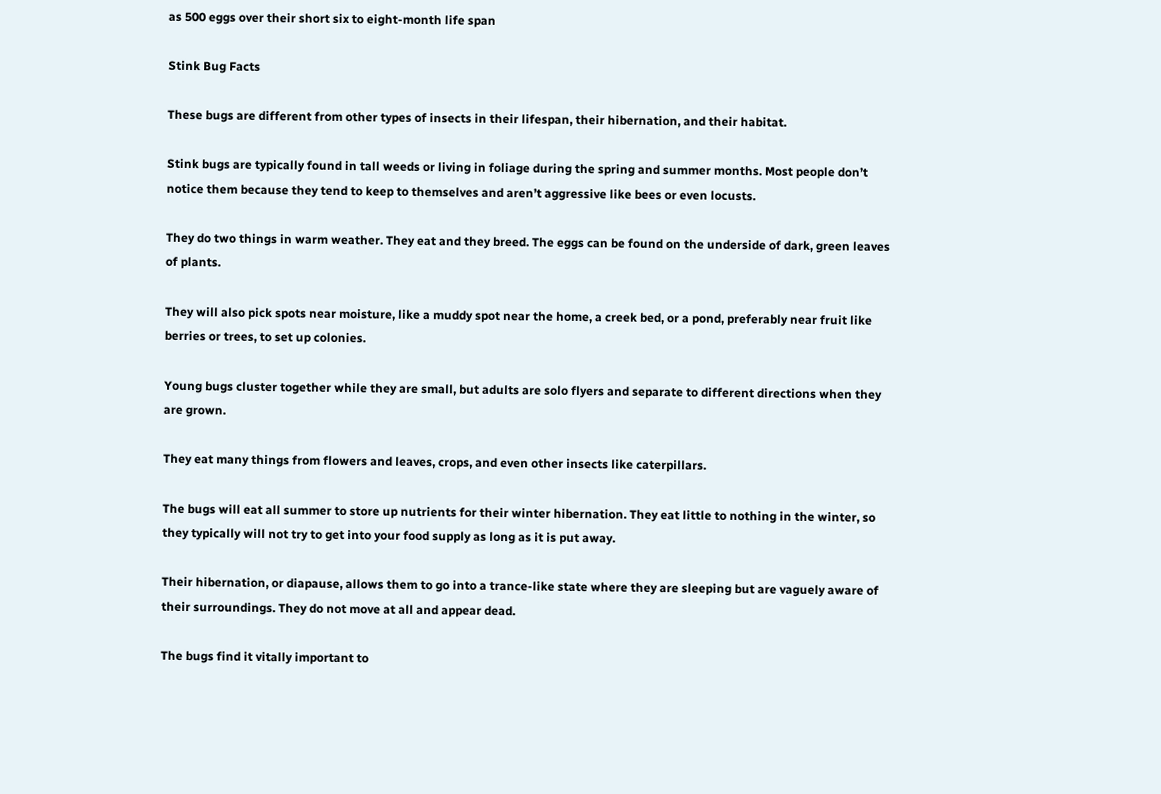as 500 eggs over their short six to eight-month life span

Stink Bug Facts

These bugs are different from other types of insects in their lifespan, their hibernation, and their habitat.

Stink bugs are typically found in tall weeds or living in foliage during the spring and summer months. Most people don’t notice them because they tend to keep to themselves and aren’t aggressive like bees or even locusts.

They do two things in warm weather. They eat and they breed. The eggs can be found on the underside of dark, green leaves of plants.

They will also pick spots near moisture, like a muddy spot near the home, a creek bed, or a pond, preferably near fruit like berries or trees, to set up colonies.

Young bugs cluster together while they are small, but adults are solo flyers and separate to different directions when they are grown.

They eat many things from flowers and leaves, crops, and even other insects like caterpillars.

The bugs will eat all summer to store up nutrients for their winter hibernation. They eat little to nothing in the winter, so they typically will not try to get into your food supply as long as it is put away.

Their hibernation, or diapause, allows them to go into a trance-like state where they are sleeping but are vaguely aware of their surroundings. They do not move at all and appear dead.

The bugs find it vitally important to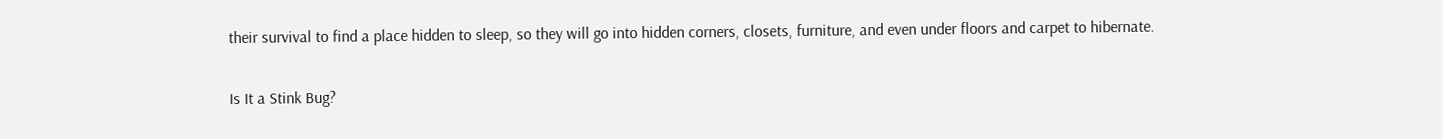their survival to find a place hidden to sleep, so they will go into hidden corners, closets, furniture, and even under floors and carpet to hibernate.

Is It a Stink Bug?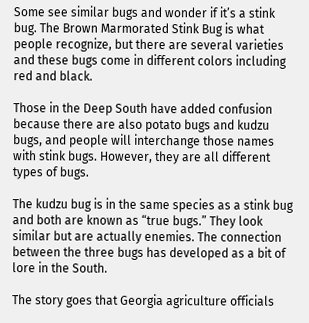Some see similar bugs and wonder if it’s a stink bug. The Brown Marmorated Stink Bug is what people recognize, but there are several varieties and these bugs come in different colors including red and black.

Those in the Deep South have added confusion because there are also potato bugs and kudzu bugs, and people will interchange those names with stink bugs. However, they are all different types of bugs.

The kudzu bug is in the same species as a stink bug and both are known as “true bugs.” They look similar but are actually enemies. The connection between the three bugs has developed as a bit of lore in the South.

The story goes that Georgia agriculture officials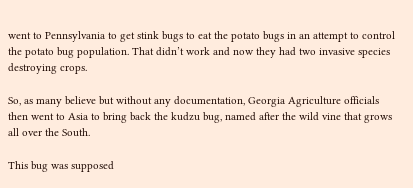went to Pennsylvania to get stink bugs to eat the potato bugs in an attempt to control the potato bug population. That didn’t work and now they had two invasive species destroying crops.

So, as many believe but without any documentation, Georgia Agriculture officials then went to Asia to bring back the kudzu bug, named after the wild vine that grows all over the South.

This bug was supposed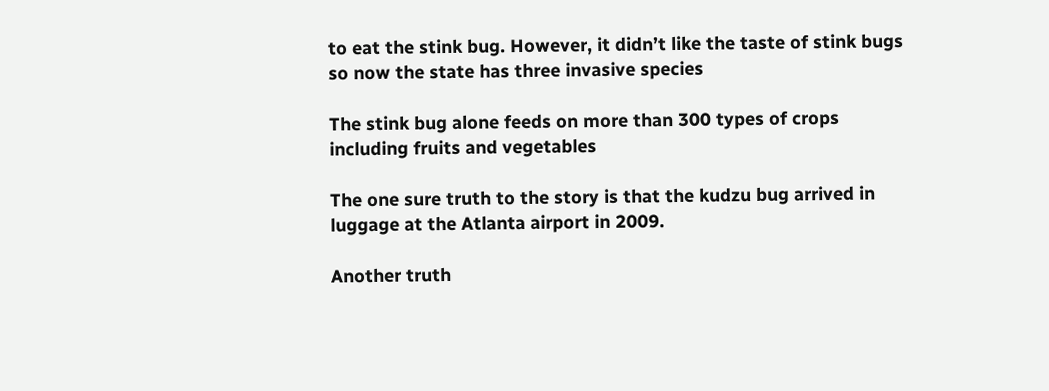to eat the stink bug. However, it didn’t like the taste of stink bugs so now the state has three invasive species

The stink bug alone feeds on more than 300 types of crops including fruits and vegetables

The one sure truth to the story is that the kudzu bug arrived in luggage at the Atlanta airport in 2009.

Another truth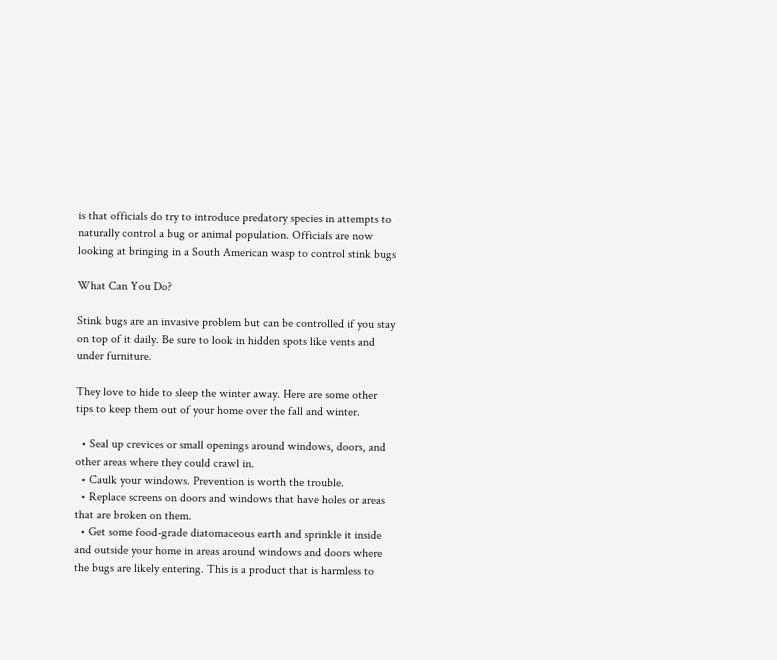is that officials do try to introduce predatory species in attempts to naturally control a bug or animal population. Officials are now looking at bringing in a South American wasp to control stink bugs

What Can You Do?

Stink bugs are an invasive problem but can be controlled if you stay on top of it daily. Be sure to look in hidden spots like vents and under furniture.

They love to hide to sleep the winter away. Here are some other tips to keep them out of your home over the fall and winter.

  • Seal up crevices or small openings around windows, doors, and other areas where they could crawl in.
  • Caulk your windows. Prevention is worth the trouble.
  • Replace screens on doors and windows that have holes or areas that are broken on them.
  • Get some food-grade diatomaceous earth and sprinkle it inside and outside your home in areas around windows and doors where the bugs are likely entering. This is a product that is harmless to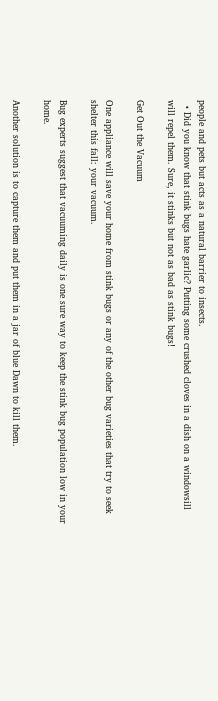people and pets but acts as a natural barrier to insects.
  • Did you know that stink bugs hate garlic? Putting some crushed cloves in a dish on a windowsill will repel them. Sure, it stinks but not as bad as stink bugs!

Get Out the Vacuum

One appliance will save your home from stink bugs or any of the other bug varieties that try to seek shelter this fall: your vacuum.

Bug experts suggest that vacuuming daily is one sure way to keep the stink bug population low in your home.

Another solution is to capture them and put them in a jar of blue Dawn to kill them.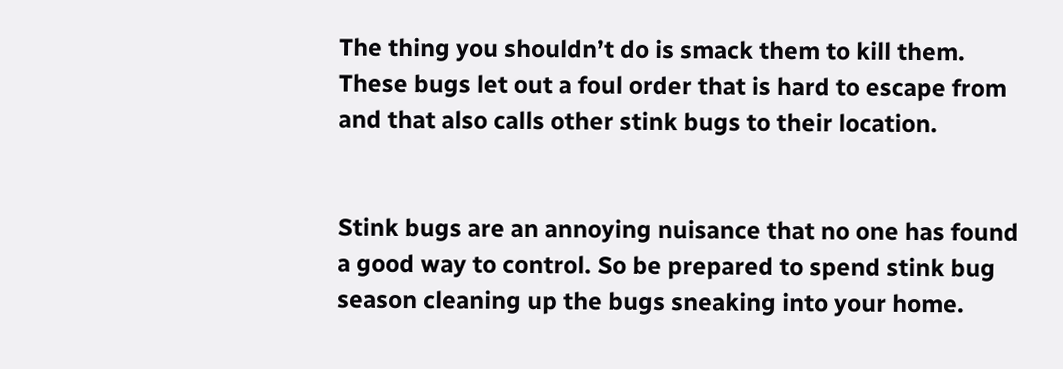The thing you shouldn’t do is smack them to kill them. These bugs let out a foul order that is hard to escape from and that also calls other stink bugs to their location.


Stink bugs are an annoying nuisance that no one has found a good way to control. So be prepared to spend stink bug season cleaning up the bugs sneaking into your home.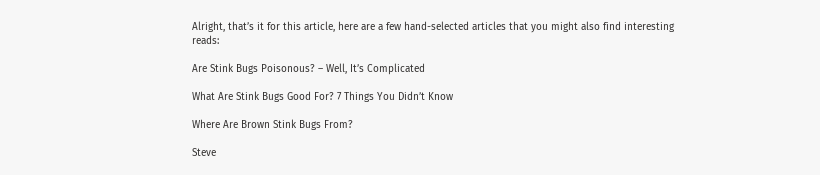Alright, that’s it for this article, here are a few hand-selected articles that you might also find interesting reads:

Are Stink Bugs Poisonous? – Well, It’s Complicated

What Are Stink Bugs Good For? 7 Things You Didn’t Know

Where Are Brown Stink Bugs From?

Steve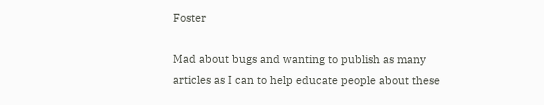Foster

Mad about bugs and wanting to publish as many articles as I can to help educate people about these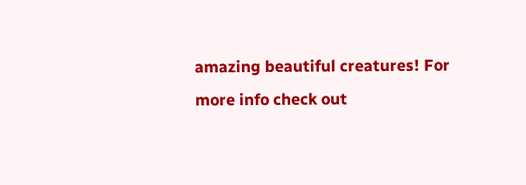amazing beautiful creatures! For more info check out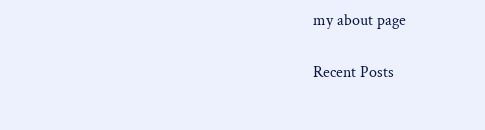my about page

Recent Posts